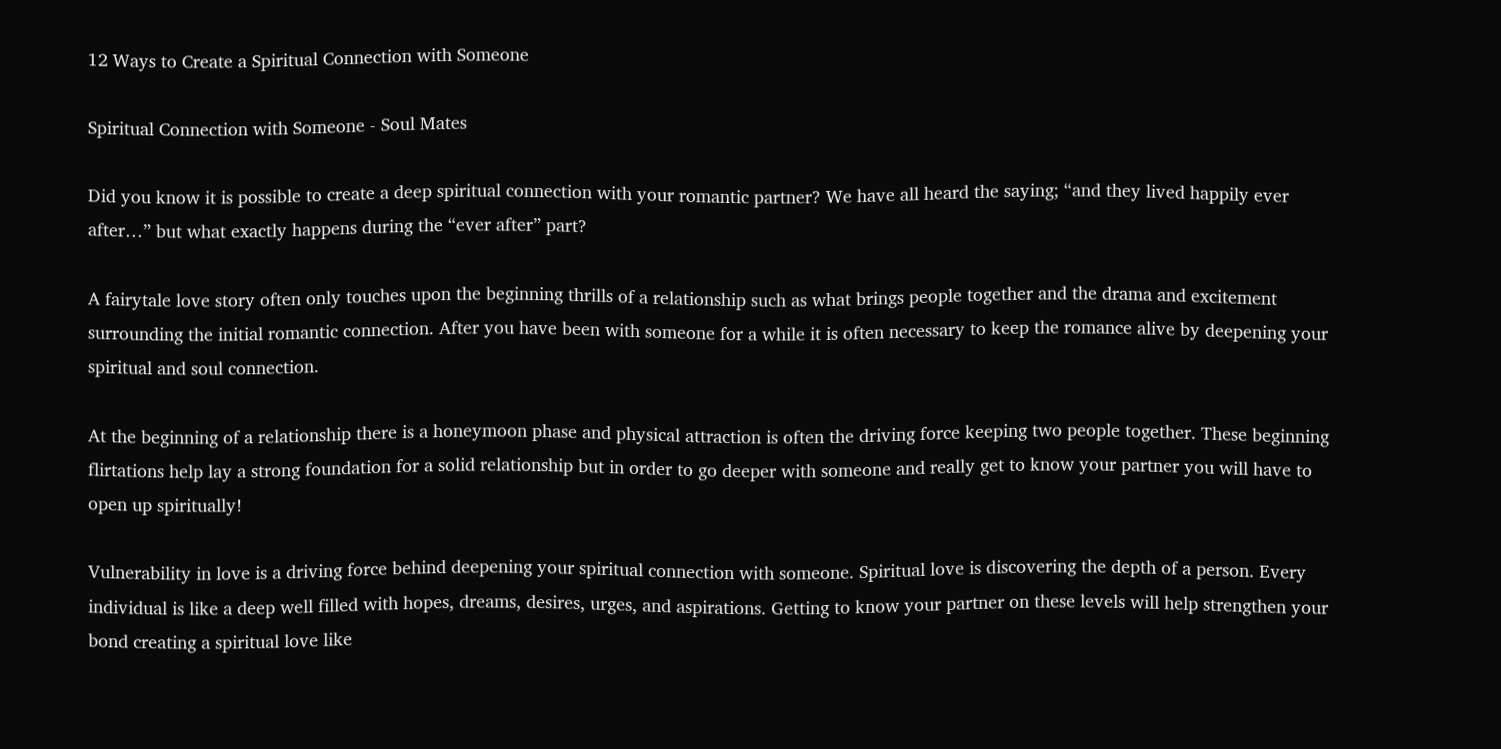12 Ways to Create a Spiritual Connection with Someone

Spiritual Connection with Someone - Soul Mates

Did you know it is possible to create a deep spiritual connection with your romantic partner? We have all heard the saying; “and they lived happily ever after…” but what exactly happens during the “ever after” part?

A fairytale love story often only touches upon the beginning thrills of a relationship such as what brings people together and the drama and excitement surrounding the initial romantic connection. After you have been with someone for a while it is often necessary to keep the romance alive by deepening your spiritual and soul connection.

At the beginning of a relationship there is a honeymoon phase and physical attraction is often the driving force keeping two people together. These beginning flirtations help lay a strong foundation for a solid relationship but in order to go deeper with someone and really get to know your partner you will have to open up spiritually!

Vulnerability in love is a driving force behind deepening your spiritual connection with someone. Spiritual love is discovering the depth of a person. Every individual is like a deep well filled with hopes, dreams, desires, urges, and aspirations. Getting to know your partner on these levels will help strengthen your bond creating a spiritual love like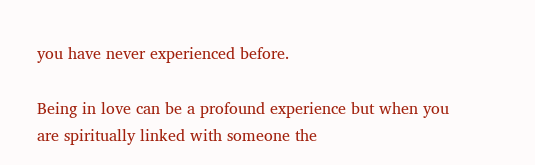you have never experienced before.

Being in love can be a profound experience but when you are spiritually linked with someone the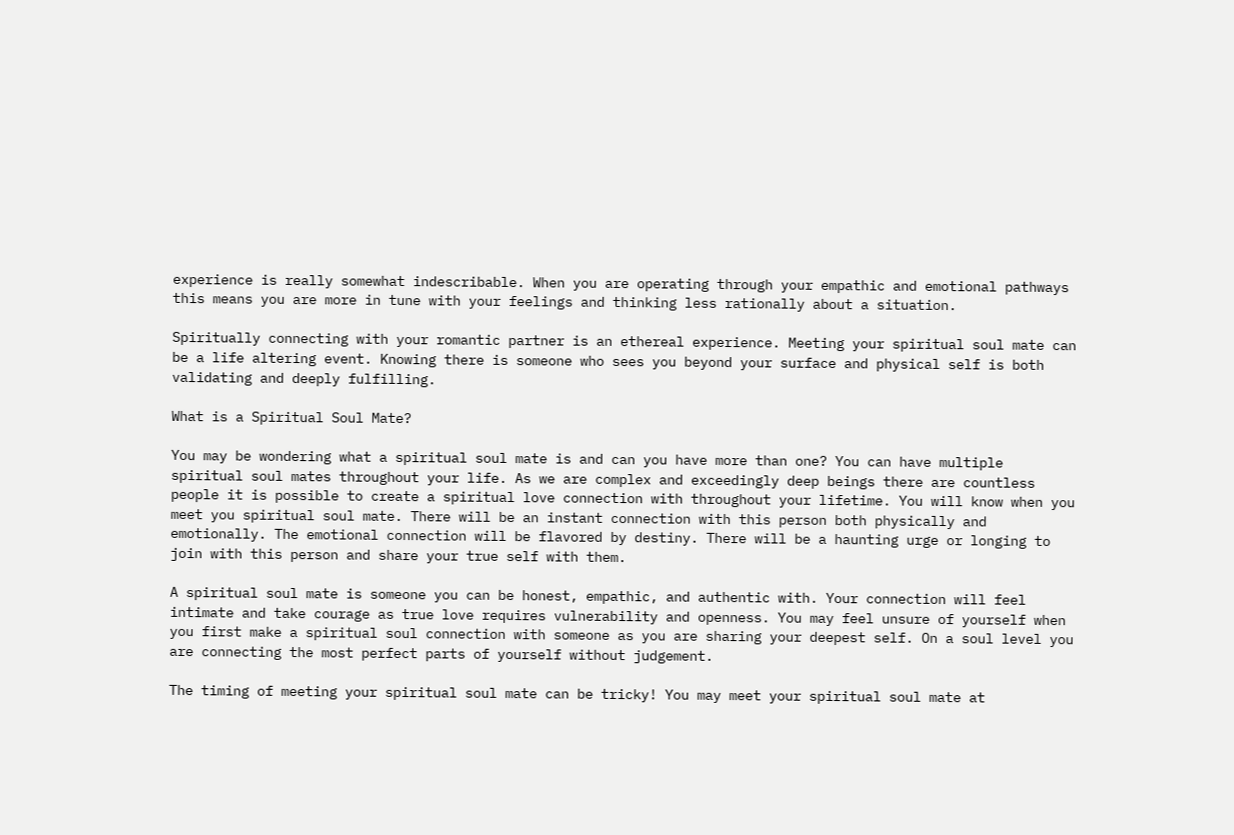experience is really somewhat indescribable. When you are operating through your empathic and emotional pathways this means you are more in tune with your feelings and thinking less rationally about a situation.

Spiritually connecting with your romantic partner is an ethereal experience. Meeting your spiritual soul mate can be a life altering event. Knowing there is someone who sees you beyond your surface and physical self is both validating and deeply fulfilling.

What is a Spiritual Soul Mate?

You may be wondering what a spiritual soul mate is and can you have more than one? You can have multiple spiritual soul mates throughout your life. As we are complex and exceedingly deep beings there are countless people it is possible to create a spiritual love connection with throughout your lifetime. You will know when you meet you spiritual soul mate. There will be an instant connection with this person both physically and emotionally. The emotional connection will be flavored by destiny. There will be a haunting urge or longing to join with this person and share your true self with them.

A spiritual soul mate is someone you can be honest, empathic, and authentic with. Your connection will feel intimate and take courage as true love requires vulnerability and openness. You may feel unsure of yourself when you first make a spiritual soul connection with someone as you are sharing your deepest self. On a soul level you are connecting the most perfect parts of yourself without judgement.

The timing of meeting your spiritual soul mate can be tricky! You may meet your spiritual soul mate at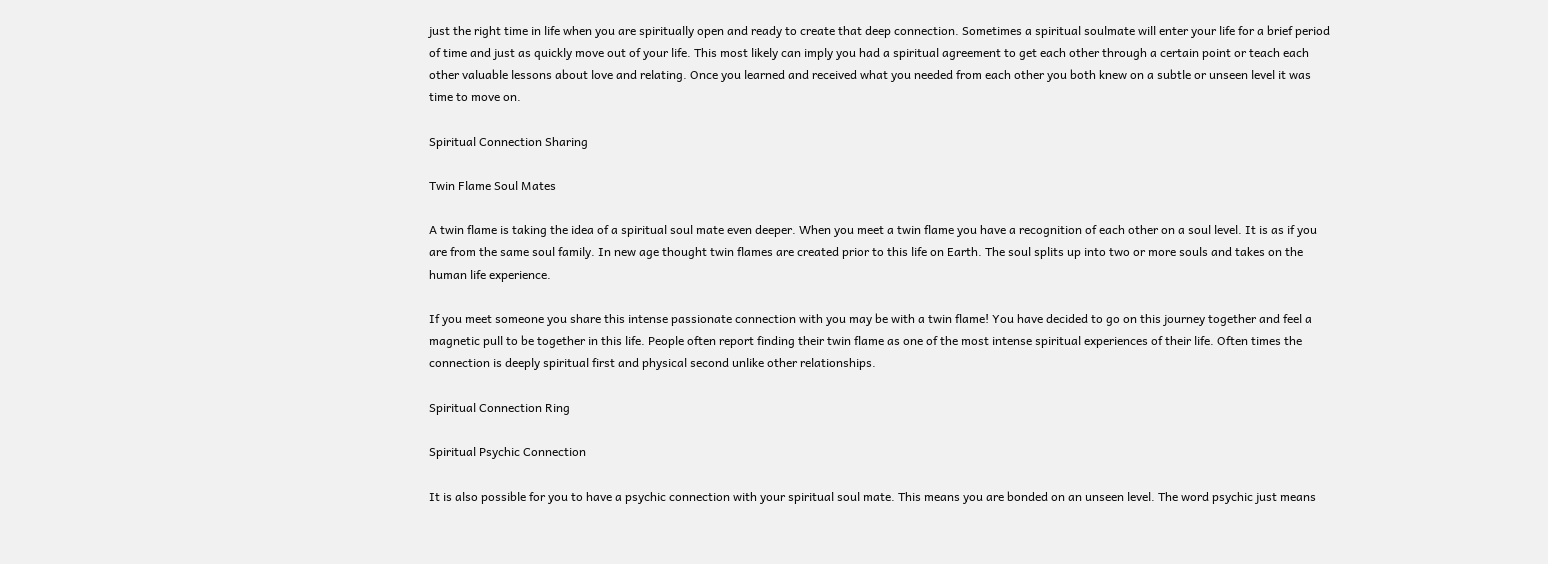just the right time in life when you are spiritually open and ready to create that deep connection. Sometimes a spiritual soulmate will enter your life for a brief period of time and just as quickly move out of your life. This most likely can imply you had a spiritual agreement to get each other through a certain point or teach each other valuable lessons about love and relating. Once you learned and received what you needed from each other you both knew on a subtle or unseen level it was time to move on.

Spiritual Connection Sharing

Twin Flame Soul Mates

A twin flame is taking the idea of a spiritual soul mate even deeper. When you meet a twin flame you have a recognition of each other on a soul level. It is as if you are from the same soul family. In new age thought twin flames are created prior to this life on Earth. The soul splits up into two or more souls and takes on the human life experience.

If you meet someone you share this intense passionate connection with you may be with a twin flame! You have decided to go on this journey together and feel a magnetic pull to be together in this life. People often report finding their twin flame as one of the most intense spiritual experiences of their life. Often times the connection is deeply spiritual first and physical second unlike other relationships.

Spiritual Connection Ring

Spiritual Psychic Connection

It is also possible for you to have a psychic connection with your spiritual soul mate. This means you are bonded on an unseen level. The word psychic just means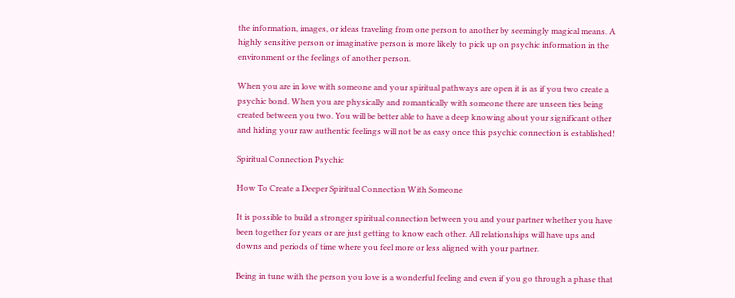the information, images, or ideas traveling from one person to another by seemingly magical means. A highly sensitive person or imaginative person is more likely to pick up on psychic information in the environment or the feelings of another person.

When you are in love with someone and your spiritual pathways are open it is as if you two create a psychic bond. When you are physically and romantically with someone there are unseen ties being created between you two. You will be better able to have a deep knowing about your significant other and hiding your raw authentic feelings will not be as easy once this psychic connection is established!

Spiritual Connection Psychic

How To Create a Deeper Spiritual Connection With Someone

It is possible to build a stronger spiritual connection between you and your partner whether you have been together for years or are just getting to know each other. All relationships will have ups and downs and periods of time where you feel more or less aligned with your partner.

Being in tune with the person you love is a wonderful feeling and even if you go through a phase that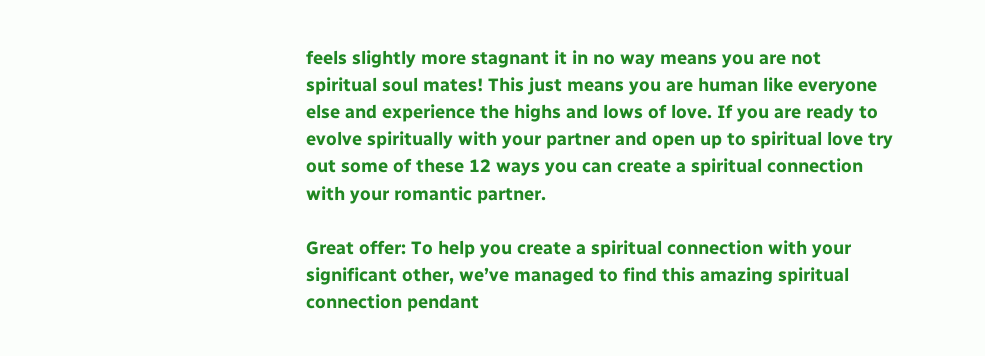feels slightly more stagnant it in no way means you are not spiritual soul mates! This just means you are human like everyone else and experience the highs and lows of love. If you are ready to evolve spiritually with your partner and open up to spiritual love try out some of these 12 ways you can create a spiritual connection with your romantic partner.

Great offer: To help you create a spiritual connection with your significant other, we’ve managed to find this amazing spiritual connection pendant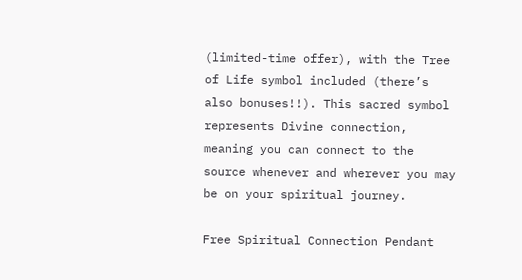(limited-time offer), with the Tree of Life symbol included (there’s also bonuses!!). This sacred symbol represents Divine connection, meaning you can connect to the source whenever and wherever you may be on your spiritual journey.

Free Spiritual Connection Pendant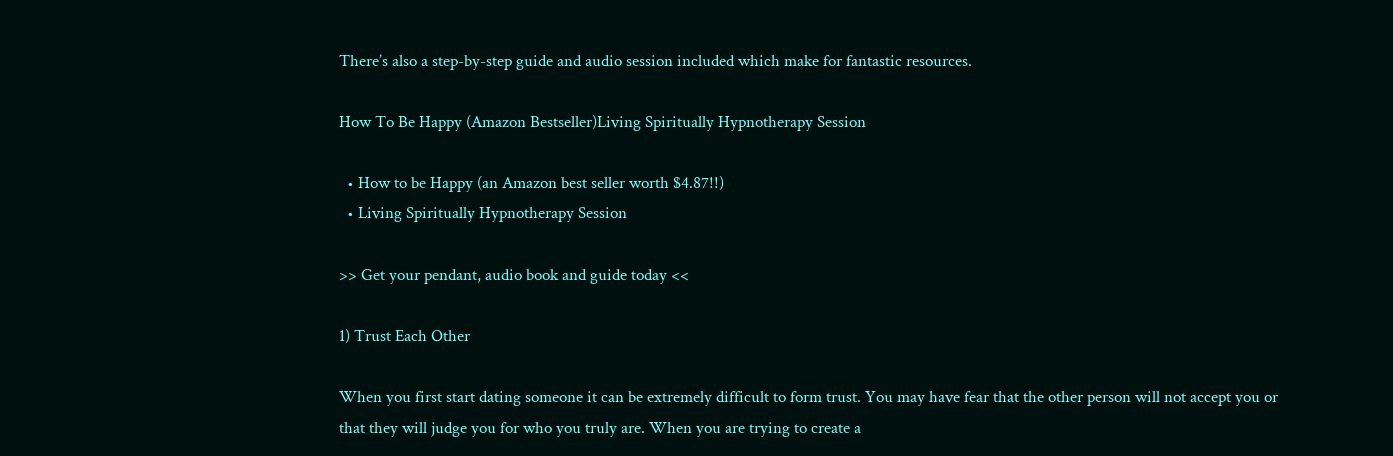There’s also a step-by-step guide and audio session included which make for fantastic resources.

How To Be Happy (Amazon Bestseller)Living Spiritually Hypnotherapy Session

  • How to be Happy (an Amazon best seller worth $4.87!!)
  • Living Spiritually Hypnotherapy Session

>> Get your pendant, audio book and guide today <<

1) Trust Each Other

When you first start dating someone it can be extremely difficult to form trust. You may have fear that the other person will not accept you or that they will judge you for who you truly are. When you are trying to create a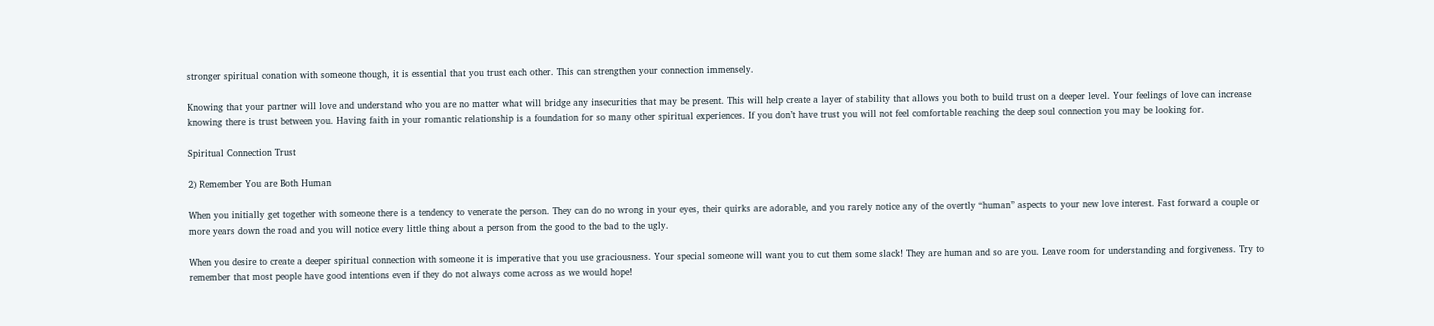stronger spiritual conation with someone though, it is essential that you trust each other. This can strengthen your connection immensely.

Knowing that your partner will love and understand who you are no matter what will bridge any insecurities that may be present. This will help create a layer of stability that allows you both to build trust on a deeper level. Your feelings of love can increase knowing there is trust between you. Having faith in your romantic relationship is a foundation for so many other spiritual experiences. If you don’t have trust you will not feel comfortable reaching the deep soul connection you may be looking for.

Spiritual Connection Trust

2) Remember You are Both Human

When you initially get together with someone there is a tendency to venerate the person. They can do no wrong in your eyes, their quirks are adorable, and you rarely notice any of the overtly “human” aspects to your new love interest. Fast forward a couple or more years down the road and you will notice every little thing about a person from the good to the bad to the ugly.

When you desire to create a deeper spiritual connection with someone it is imperative that you use graciousness. Your special someone will want you to cut them some slack! They are human and so are you. Leave room for understanding and forgiveness. Try to remember that most people have good intentions even if they do not always come across as we would hope!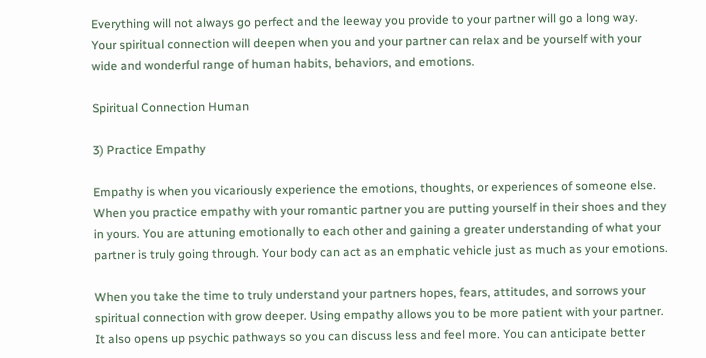Everything will not always go perfect and the leeway you provide to your partner will go a long way. Your spiritual connection will deepen when you and your partner can relax and be yourself with your wide and wonderful range of human habits, behaviors, and emotions.

Spiritual Connection Human

3) Practice Empathy

Empathy is when you vicariously experience the emotions, thoughts, or experiences of someone else. When you practice empathy with your romantic partner you are putting yourself in their shoes and they in yours. You are attuning emotionally to each other and gaining a greater understanding of what your partner is truly going through. Your body can act as an emphatic vehicle just as much as your emotions.

When you take the time to truly understand your partners hopes, fears, attitudes, and sorrows your spiritual connection with grow deeper. Using empathy allows you to be more patient with your partner. It also opens up psychic pathways so you can discuss less and feel more. You can anticipate better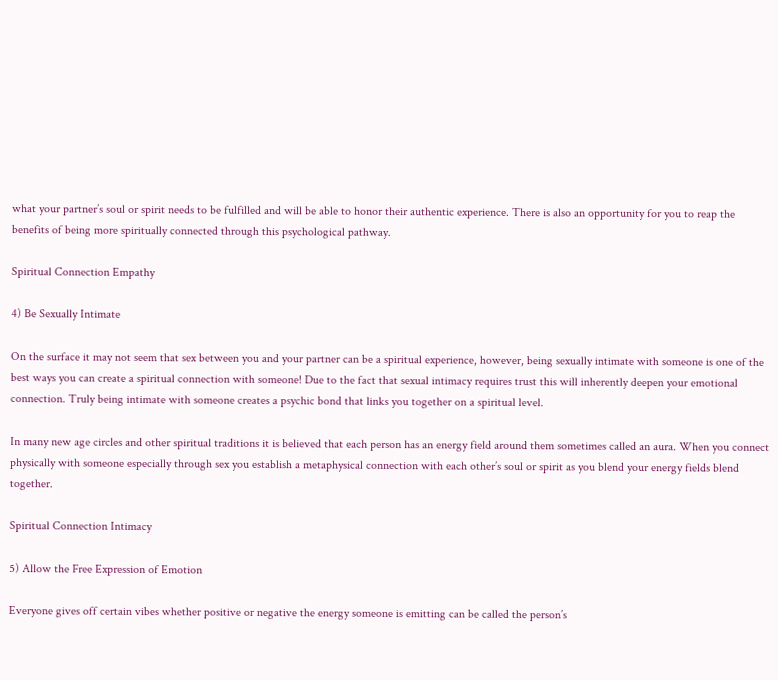what your partner’s soul or spirit needs to be fulfilled and will be able to honor their authentic experience. There is also an opportunity for you to reap the benefits of being more spiritually connected through this psychological pathway.

Spiritual Connection Empathy

4) Be Sexually Intimate

On the surface it may not seem that sex between you and your partner can be a spiritual experience, however, being sexually intimate with someone is one of the best ways you can create a spiritual connection with someone! Due to the fact that sexual intimacy requires trust this will inherently deepen your emotional connection. Truly being intimate with someone creates a psychic bond that links you together on a spiritual level.

In many new age circles and other spiritual traditions it is believed that each person has an energy field around them sometimes called an aura. When you connect physically with someone especially through sex you establish a metaphysical connection with each other’s soul or spirit as you blend your energy fields blend together.

Spiritual Connection Intimacy

5) Allow the Free Expression of Emotion

Everyone gives off certain vibes whether positive or negative the energy someone is emitting can be called the person’s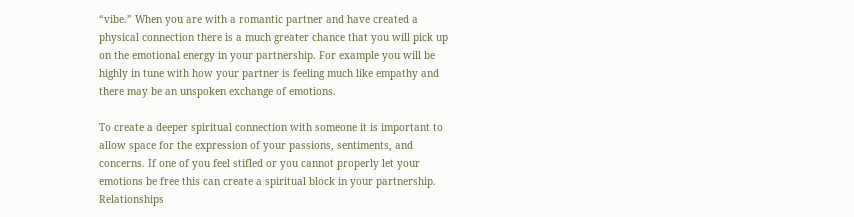“vibe.” When you are with a romantic partner and have created a physical connection there is a much greater chance that you will pick up on the emotional energy in your partnership. For example you will be highly in tune with how your partner is feeling much like empathy and there may be an unspoken exchange of emotions.

To create a deeper spiritual connection with someone it is important to allow space for the expression of your passions, sentiments, and concerns. If one of you feel stifled or you cannot properly let your emotions be free this can create a spiritual block in your partnership. Relationships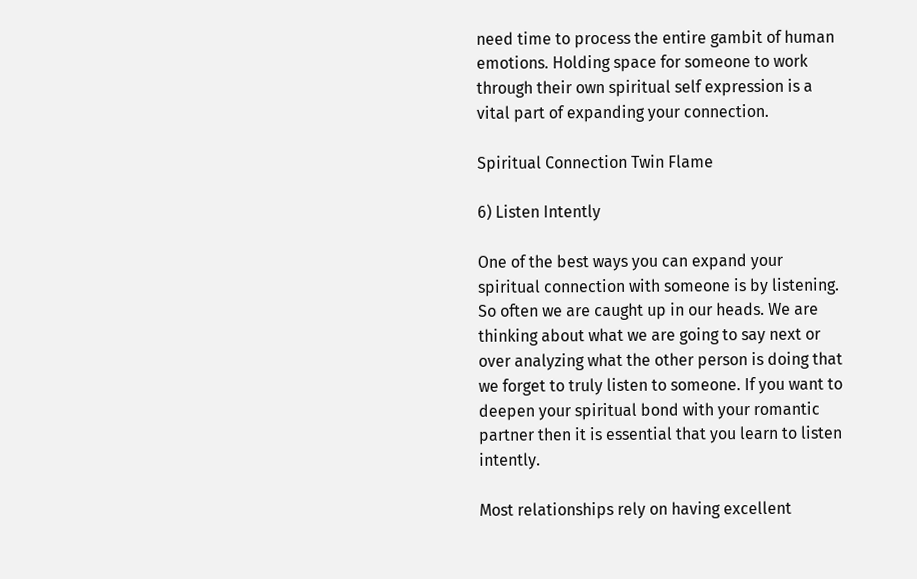need time to process the entire gambit of human emotions. Holding space for someone to work through their own spiritual self expression is a vital part of expanding your connection.

Spiritual Connection Twin Flame

6) Listen Intently

One of the best ways you can expand your spiritual connection with someone is by listening. So often we are caught up in our heads. We are thinking about what we are going to say next or over analyzing what the other person is doing that we forget to truly listen to someone. If you want to deepen your spiritual bond with your romantic partner then it is essential that you learn to listen intently.

Most relationships rely on having excellent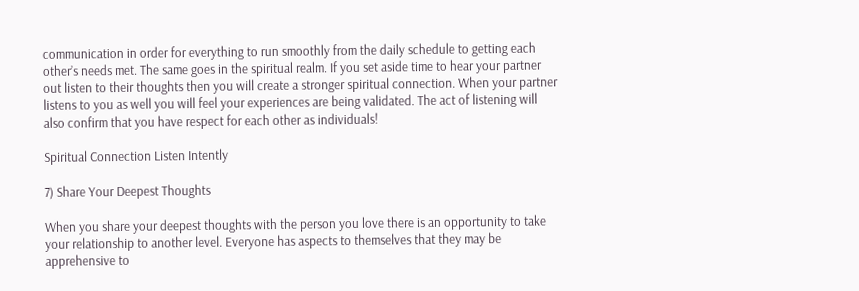communication in order for everything to run smoothly from the daily schedule to getting each other’s needs met. The same goes in the spiritual realm. If you set aside time to hear your partner out listen to their thoughts then you will create a stronger spiritual connection. When your partner listens to you as well you will feel your experiences are being validated. The act of listening will also confirm that you have respect for each other as individuals!

Spiritual Connection Listen Intently

7) Share Your Deepest Thoughts

When you share your deepest thoughts with the person you love there is an opportunity to take your relationship to another level. Everyone has aspects to themselves that they may be apprehensive to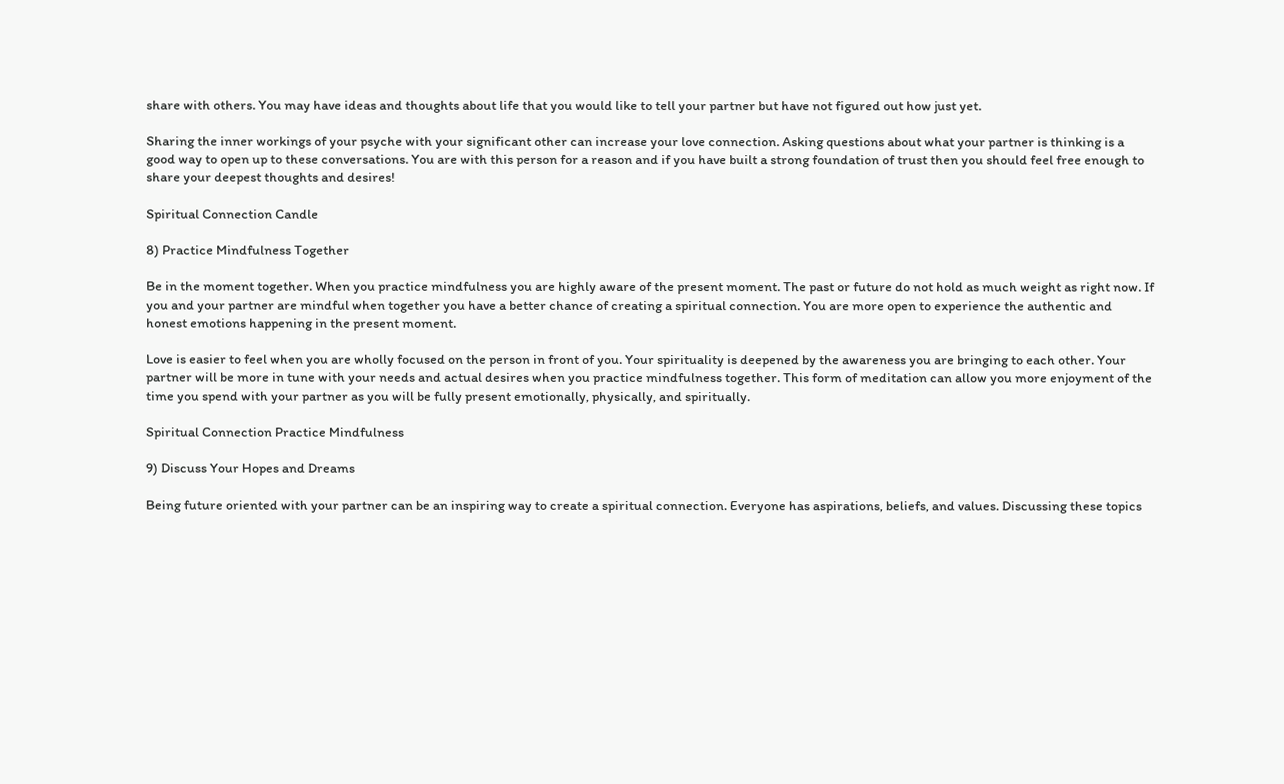share with others. You may have ideas and thoughts about life that you would like to tell your partner but have not figured out how just yet.

Sharing the inner workings of your psyche with your significant other can increase your love connection. Asking questions about what your partner is thinking is a good way to open up to these conversations. You are with this person for a reason and if you have built a strong foundation of trust then you should feel free enough to share your deepest thoughts and desires!

Spiritual Connection Candle

8) Practice Mindfulness Together

Be in the moment together. When you practice mindfulness you are highly aware of the present moment. The past or future do not hold as much weight as right now. If you and your partner are mindful when together you have a better chance of creating a spiritual connection. You are more open to experience the authentic and honest emotions happening in the present moment.

Love is easier to feel when you are wholly focused on the person in front of you. Your spirituality is deepened by the awareness you are bringing to each other. Your partner will be more in tune with your needs and actual desires when you practice mindfulness together. This form of meditation can allow you more enjoyment of the time you spend with your partner as you will be fully present emotionally, physically, and spiritually.

Spiritual Connection Practice Mindfulness

9) Discuss Your Hopes and Dreams

Being future oriented with your partner can be an inspiring way to create a spiritual connection. Everyone has aspirations, beliefs, and values. Discussing these topics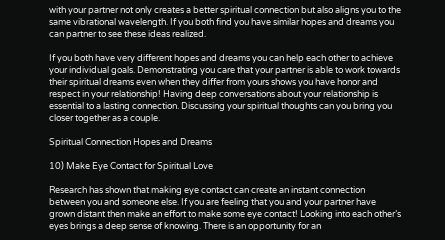with your partner not only creates a better spiritual connection but also aligns you to the same vibrational wavelength. If you both find you have similar hopes and dreams you can partner to see these ideas realized.

If you both have very different hopes and dreams you can help each other to achieve your individual goals. Demonstrating you care that your partner is able to work towards their spiritual dreams even when they differ from yours shows you have honor and respect in your relationship! Having deep conversations about your relationship is essential to a lasting connection. Discussing your spiritual thoughts can you bring you closer together as a couple.

Spiritual Connection Hopes and Dreams

10) Make Eye Contact for Spiritual Love

Research has shown that making eye contact can create an instant connection between you and someone else. If you are feeling that you and your partner have grown distant then make an effort to make some eye contact! Looking into each other’s eyes brings a deep sense of knowing. There is an opportunity for an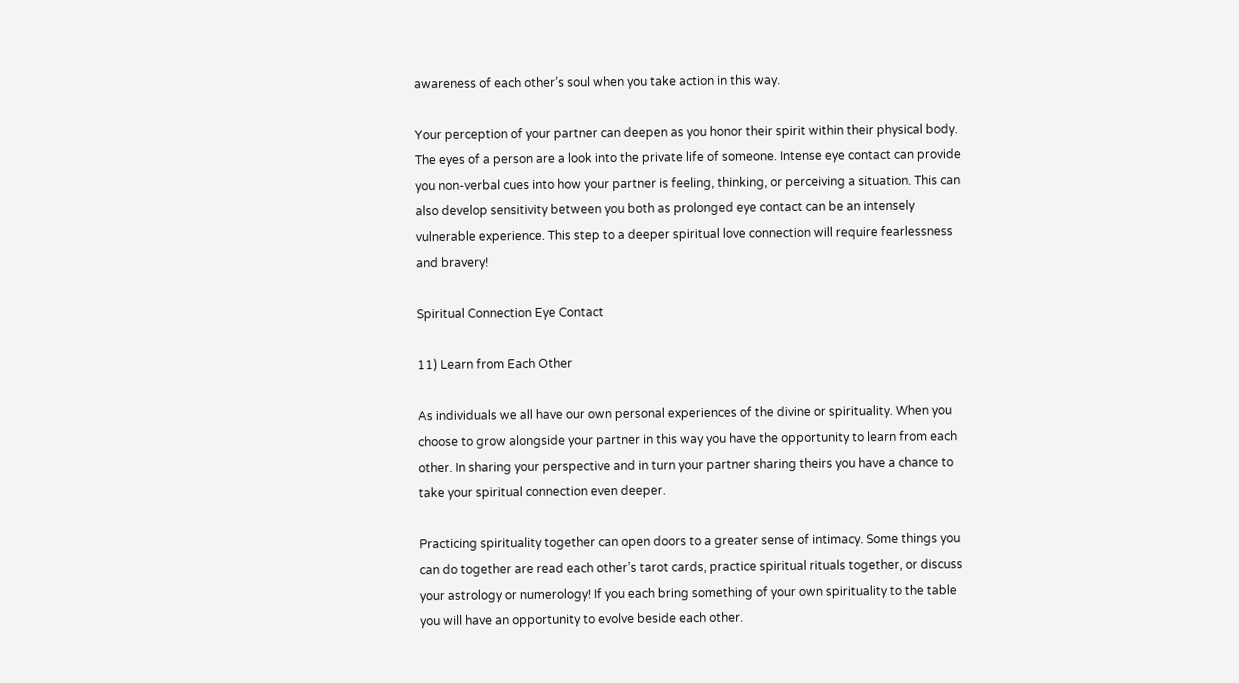awareness of each other’s soul when you take action in this way.

Your perception of your partner can deepen as you honor their spirit within their physical body. The eyes of a person are a look into the private life of someone. Intense eye contact can provide you non-verbal cues into how your partner is feeling, thinking, or perceiving a situation. This can also develop sensitivity between you both as prolonged eye contact can be an intensely vulnerable experience. This step to a deeper spiritual love connection will require fearlessness and bravery!

Spiritual Connection Eye Contact

11) Learn from Each Other

As individuals we all have our own personal experiences of the divine or spirituality. When you choose to grow alongside your partner in this way you have the opportunity to learn from each other. In sharing your perspective and in turn your partner sharing theirs you have a chance to take your spiritual connection even deeper.

Practicing spirituality together can open doors to a greater sense of intimacy. Some things you can do together are read each other’s tarot cards, practice spiritual rituals together, or discuss your astrology or numerology! If you each bring something of your own spirituality to the table you will have an opportunity to evolve beside each other.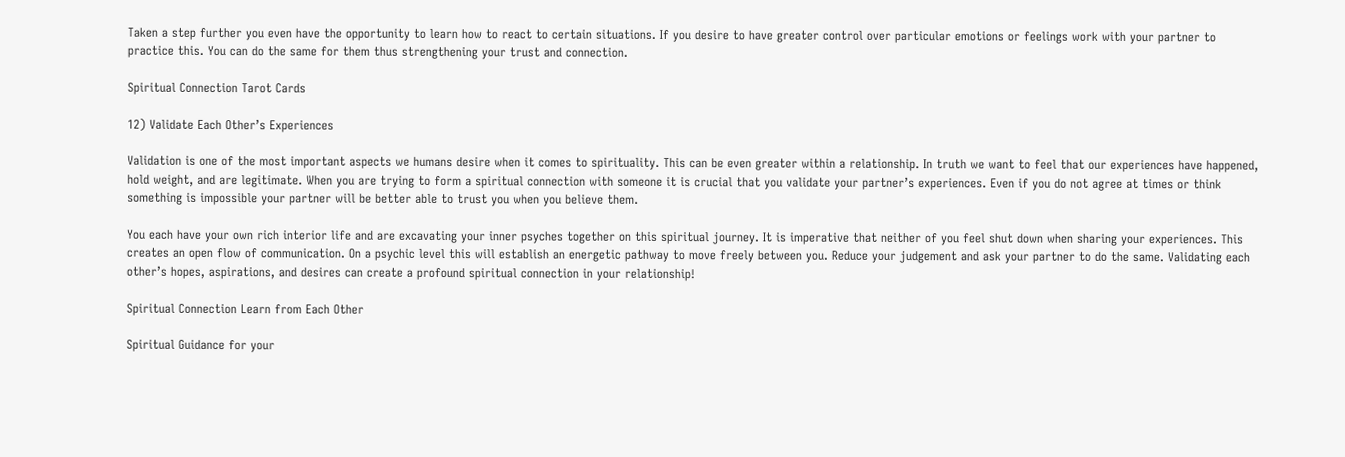Taken a step further you even have the opportunity to learn how to react to certain situations. If you desire to have greater control over particular emotions or feelings work with your partner to practice this. You can do the same for them thus strengthening your trust and connection.

Spiritual Connection Tarot Cards

12) Validate Each Other’s Experiences

Validation is one of the most important aspects we humans desire when it comes to spirituality. This can be even greater within a relationship. In truth we want to feel that our experiences have happened, hold weight, and are legitimate. When you are trying to form a spiritual connection with someone it is crucial that you validate your partner’s experiences. Even if you do not agree at times or think something is impossible your partner will be better able to trust you when you believe them.

You each have your own rich interior life and are excavating your inner psyches together on this spiritual journey. It is imperative that neither of you feel shut down when sharing your experiences. This creates an open flow of communication. On a psychic level this will establish an energetic pathway to move freely between you. Reduce your judgement and ask your partner to do the same. Validating each other’s hopes, aspirations, and desires can create a profound spiritual connection in your relationship!

Spiritual Connection Learn from Each Other

Spiritual Guidance for your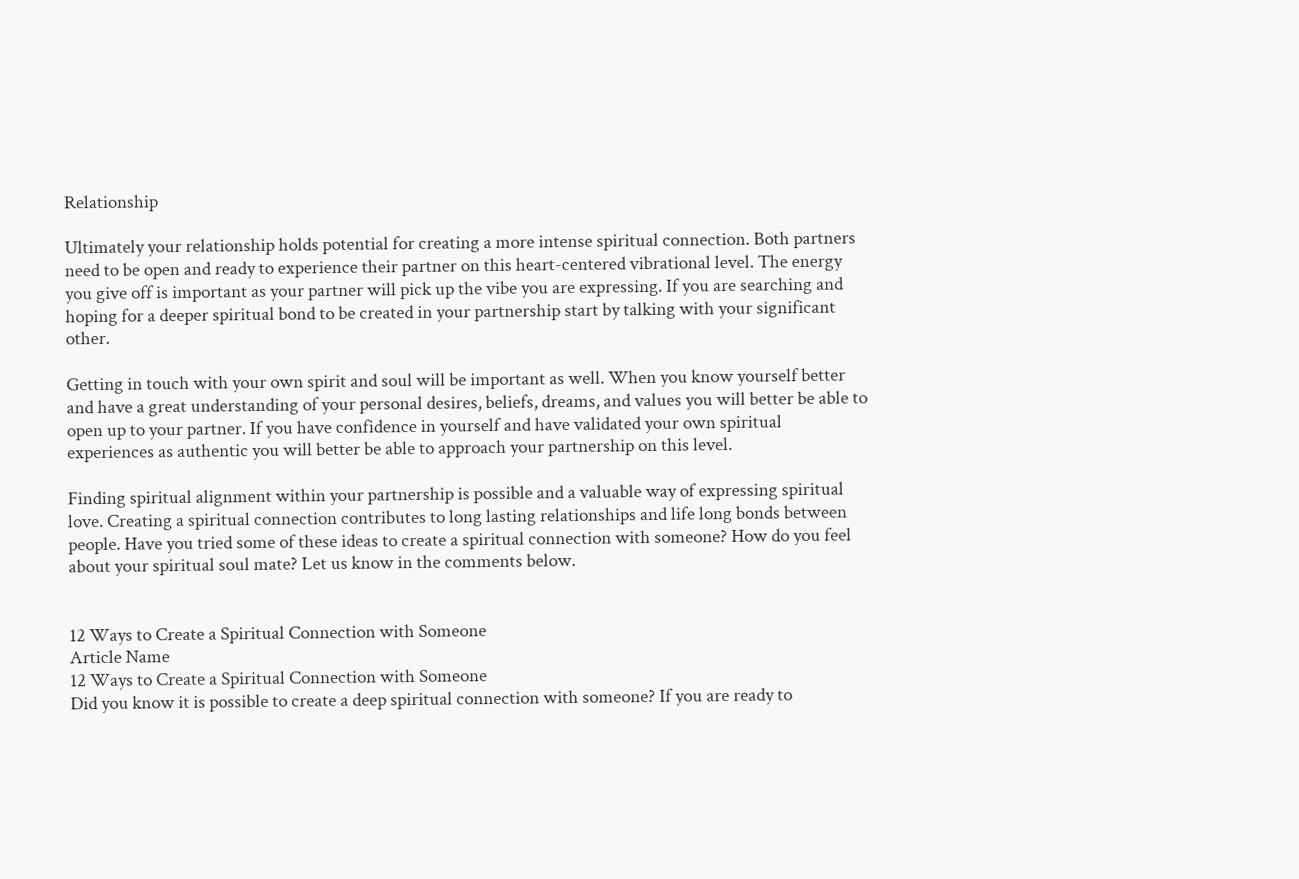Relationship

Ultimately your relationship holds potential for creating a more intense spiritual connection. Both partners need to be open and ready to experience their partner on this heart-centered vibrational level. The energy you give off is important as your partner will pick up the vibe you are expressing. If you are searching and hoping for a deeper spiritual bond to be created in your partnership start by talking with your significant other.

Getting in touch with your own spirit and soul will be important as well. When you know yourself better and have a great understanding of your personal desires, beliefs, dreams, and values you will better be able to open up to your partner. If you have confidence in yourself and have validated your own spiritual experiences as authentic you will better be able to approach your partnership on this level.

Finding spiritual alignment within your partnership is possible and a valuable way of expressing spiritual love. Creating a spiritual connection contributes to long lasting relationships and life long bonds between people. Have you tried some of these ideas to create a spiritual connection with someone? How do you feel about your spiritual soul mate? Let us know in the comments below.


12 Ways to Create a Spiritual Connection with Someone
Article Name
12 Ways to Create a Spiritual Connection with Someone
Did you know it is possible to create a deep spiritual connection with someone? If you are ready to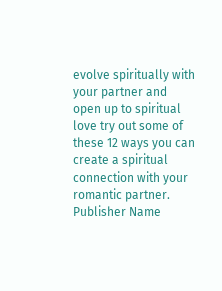evolve spiritually with your partner and open up to spiritual love try out some of these 12 ways you can create a spiritual connection with your romantic partner.
Publisher Name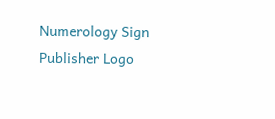Numerology Sign
Publisher Logo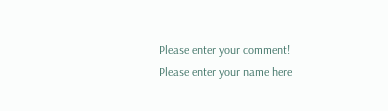Please enter your comment!
Please enter your name here